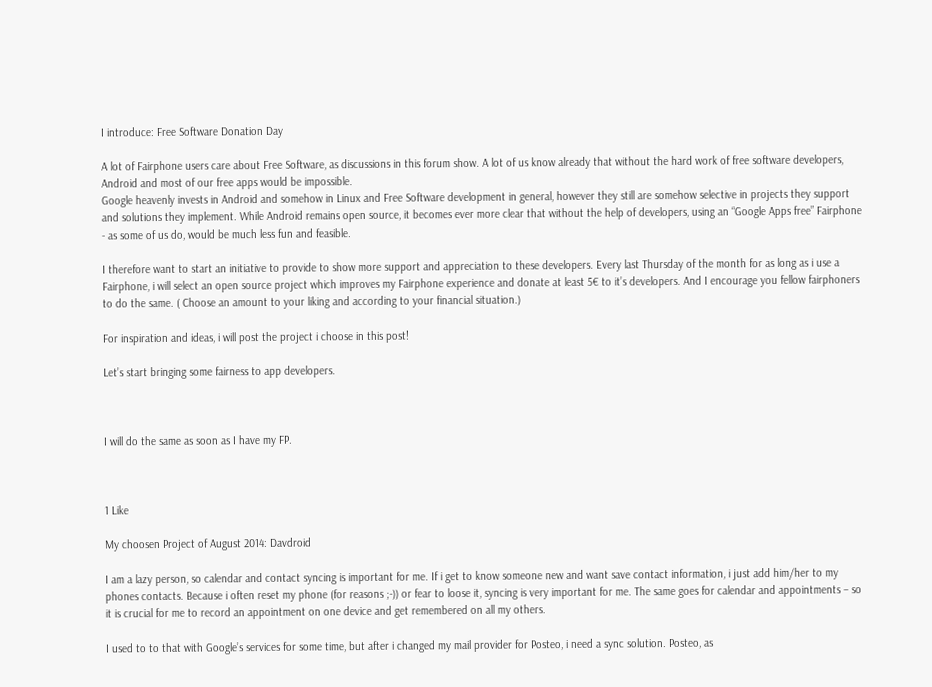I introduce: Free Software Donation Day

A lot of Fairphone users care about Free Software, as discussions in this forum show. A lot of us know already that without the hard work of free software developers, Android and most of our free apps would be impossible.
Google heavenly invests in Android and somehow in Linux and Free Software development in general, however they still are somehow selective in projects they support and solutions they implement. While Android remains open source, it becomes ever more clear that without the help of developers, using an “Google Apps free” Fairphone - as some of us do, would be much less fun and feasible.

I therefore want to start an initiative to provide to show more support and appreciation to these developers. Every last Thursday of the month for as long as i use a Fairphone, i will select an open source project which improves my Fairphone experience and donate at least 5€ to it’s developers. And I encourage you fellow fairphoners to do the same. ( Choose an amount to your liking and according to your financial situation.)

For inspiration and ideas, i will post the project i choose in this post!

Let’s start bringing some fairness to app developers.



I will do the same as soon as I have my FP.



1 Like

My choosen Project of August 2014: Davdroid

I am a lazy person, so calendar and contact syncing is important for me. If i get to know someone new and want save contact information, i just add him/her to my phones contacts. Because i often reset my phone (for reasons ;-)) or fear to loose it, syncing is very important for me. The same goes for calendar and appointments – so it is crucial for me to record an appointment on one device and get remembered on all my others.

I used to to that with Google’s services for some time, but after i changed my mail provider for Posteo, i need a sync solution. Posteo, as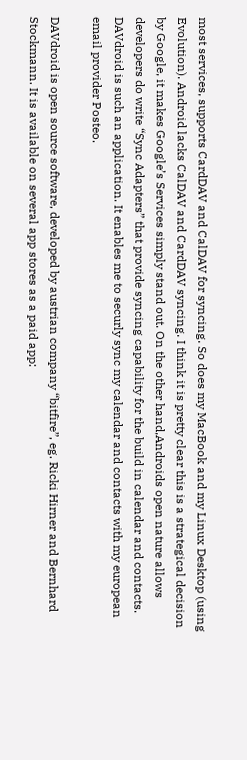most services, supports CardDAV and CalDAV for syncing. So does my MacBook and my Linux Desktop (using Evolution). Android lacks CalDAV and CardDAV syncing. I think it is pretty clear this is a strategical decision by Google, it makes Google’s Services simply stand out. On the other hand,Androids open nature allows developers do write “Sync Adapters” that provide syncing capability for the build in calendar and contacts. DAVdroid is such an application. It enables me to securly sync my calendar and contacts with my european email provider Posteo.

DAVdroid is open source software, developed by austrian company “bitfire”, eg. Ricki Hirner and Bernhard Stockmann. It is available on several app stores as a paid app: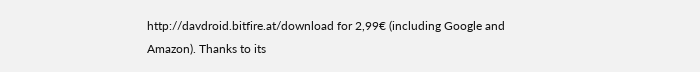http://davdroid.bitfire.at/download for 2,99€ (including Google and Amazon). Thanks to its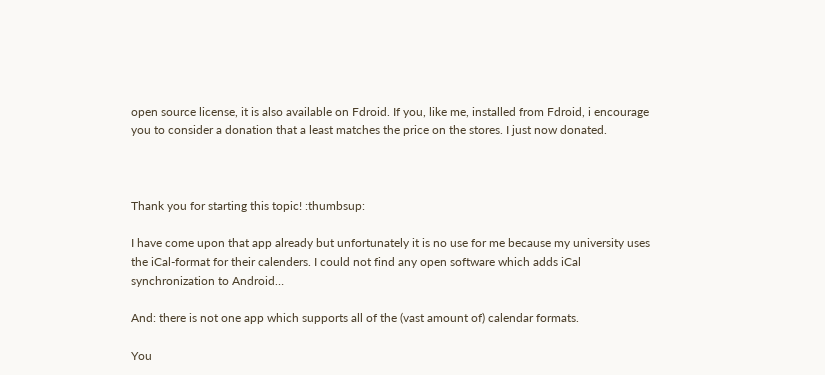open source license, it is also available on Fdroid. If you, like me, installed from Fdroid, i encourage you to consider a donation that a least matches the price on the stores. I just now donated.



Thank you for starting this topic! :thumbsup:

I have come upon that app already but unfortunately it is no use for me because my university uses the iCal-format for their calenders. I could not find any open software which adds iCal synchronization to Android…

And: there is not one app which supports all of the (vast amount of) calendar formats.

You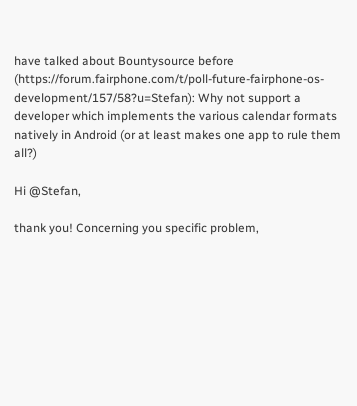have talked about Bountysource before (https://forum.fairphone.com/t/poll-future-fairphone-os-development/157/58?u=Stefan): Why not support a developer which implements the various calendar formats natively in Android (or at least makes one app to rule them all?)

Hi @Stefan,

thank you! Concerning you specific problem,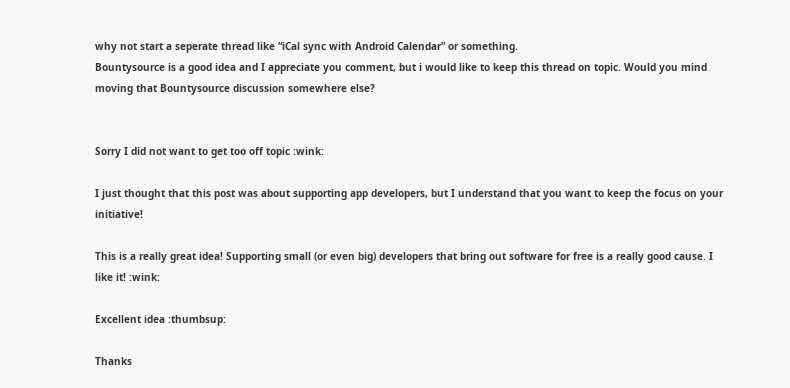why not start a seperate thread like “iCal sync with Android Calendar” or something.
Bountysource is a good idea and I appreciate you comment, but i would like to keep this thread on topic. Would you mind moving that Bountysource discussion somewhere else?


Sorry I did not want to get too off topic :wink:

I just thought that this post was about supporting app developers, but I understand that you want to keep the focus on your initiative!

This is a really great idea! Supporting small (or even big) developers that bring out software for free is a really good cause. I like it! :wink:

Excellent idea :thumbsup:

Thanks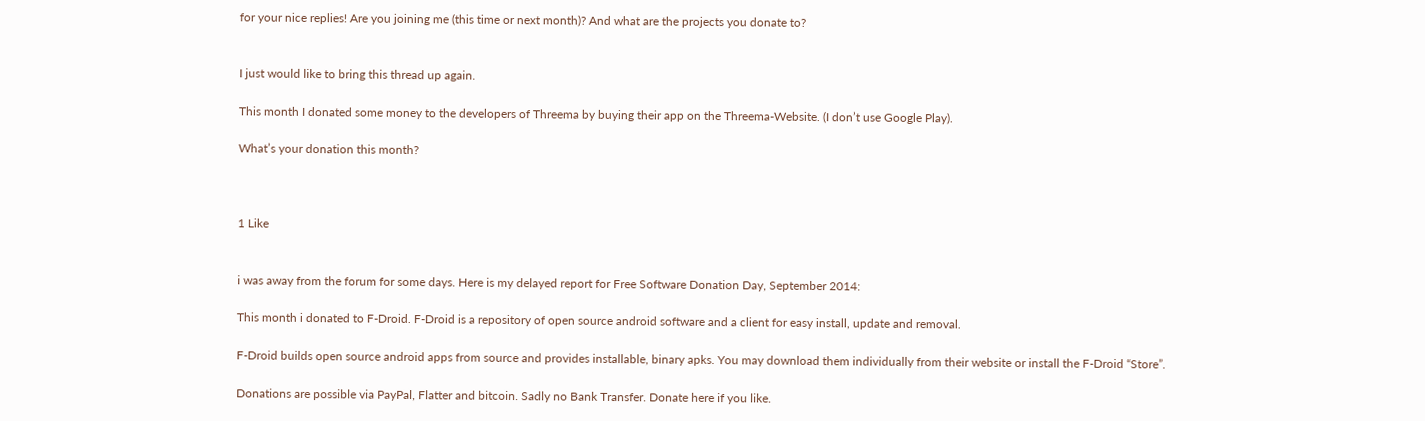for your nice replies! Are you joining me (this time or next month)? And what are the projects you donate to?


I just would like to bring this thread up again.

This month I donated some money to the developers of Threema by buying their app on the Threema-Website. (I don’t use Google Play).

What’s your donation this month?



1 Like


i was away from the forum for some days. Here is my delayed report for Free Software Donation Day, September 2014:

This month i donated to F-Droid. F-Droid is a repository of open source android software and a client for easy install, update and removal.

F-Droid builds open source android apps from source and provides installable, binary apks. You may download them individually from their website or install the F-Droid “Store”.

Donations are possible via PayPal, Flatter and bitcoin. Sadly no Bank Transfer. Donate here if you like.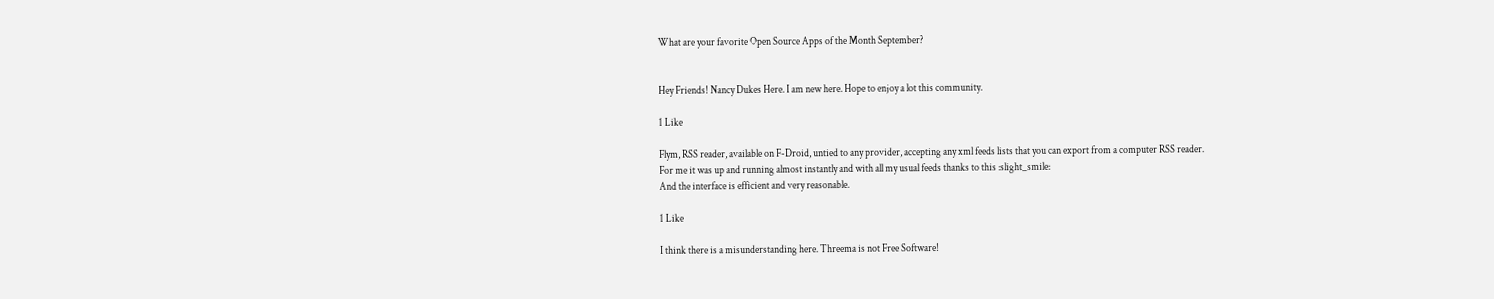What are your favorite Open Source Apps of the Month September?


Hey Friends! Nancy Dukes Here. I am new here. Hope to enjoy a lot this community.

1 Like

Flym, RSS reader, available on F-Droid, untied to any provider, accepting any xml feeds lists that you can export from a computer RSS reader.
For me it was up and running almost instantly and with all my usual feeds thanks to this :slight_smile:
And the interface is efficient and very reasonable.

1 Like

I think there is a misunderstanding here. Threema is not Free Software!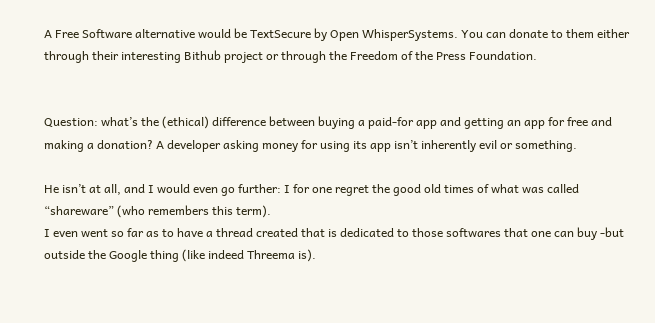A Free Software alternative would be TextSecure by Open WhisperSystems. You can donate to them either through their interesting Bithub project or through the Freedom of the Press Foundation.


Question: what’s the (ethical) difference between buying a paid-for app and getting an app for free and making a donation? A developer asking money for using its app isn’t inherently evil or something.

He isn’t at all, and I would even go further: I for one regret the good old times of what was called “shareware” (who remembers this term).
I even went so far as to have a thread created that is dedicated to those softwares that one can buy -but outside the Google thing (like indeed Threema is).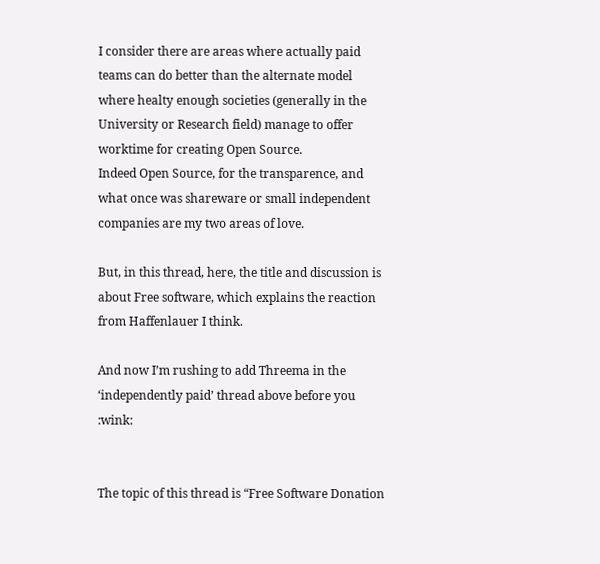I consider there are areas where actually paid teams can do better than the alternate model where healty enough societies (generally in the University or Research field) manage to offer worktime for creating Open Source.
Indeed Open Source, for the transparence, and what once was shareware or small independent companies are my two areas of love.

But, in this thread, here, the title and discussion is about Free software, which explains the reaction from Haffenlauer I think.

And now I’m rushing to add Threema in the ‘independently paid’ thread above before you :wink:


The topic of this thread is “Free Software Donation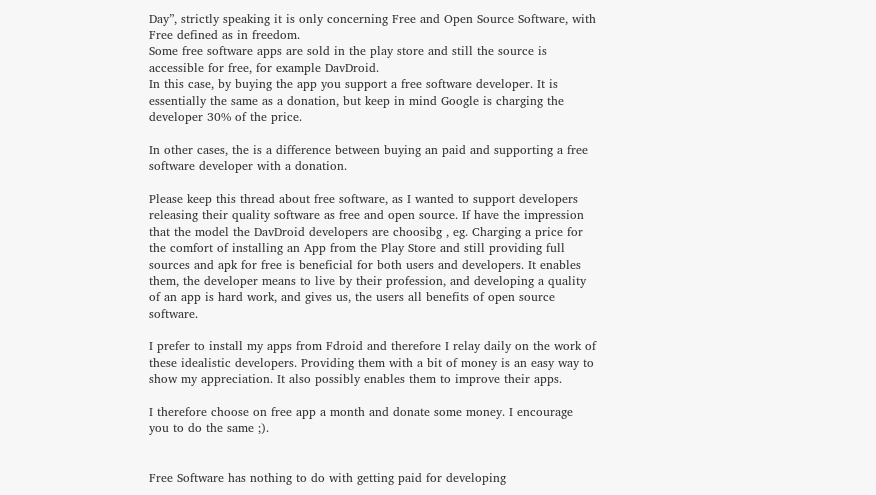Day”, strictly speaking it is only concerning Free and Open Source Software, with Free defined as in freedom.
Some free software apps are sold in the play store and still the source is accessible for free, for example DavDroid.
In this case, by buying the app you support a free software developer. It is essentially the same as a donation, but keep in mind Google is charging the developer 30% of the price.

In other cases, the is a difference between buying an paid and supporting a free software developer with a donation.

Please keep this thread about free software, as I wanted to support developers releasing their quality software as free and open source. If have the impression that the model the DavDroid developers are choosibg , eg. Charging a price for the comfort of installing an App from the Play Store and still providing full sources and apk for free is beneficial for both users and developers. It enables them, the developer means to live by their profession, and developing a quality of an app is hard work, and gives us, the users all benefits of open source software.

I prefer to install my apps from Fdroid and therefore I relay daily on the work of these idealistic developers. Providing them with a bit of money is an easy way to show my appreciation. It also possibly enables them to improve their apps.

I therefore choose on free app a month and donate some money. I encourage you to do the same ;).


Free Software has nothing to do with getting paid for developing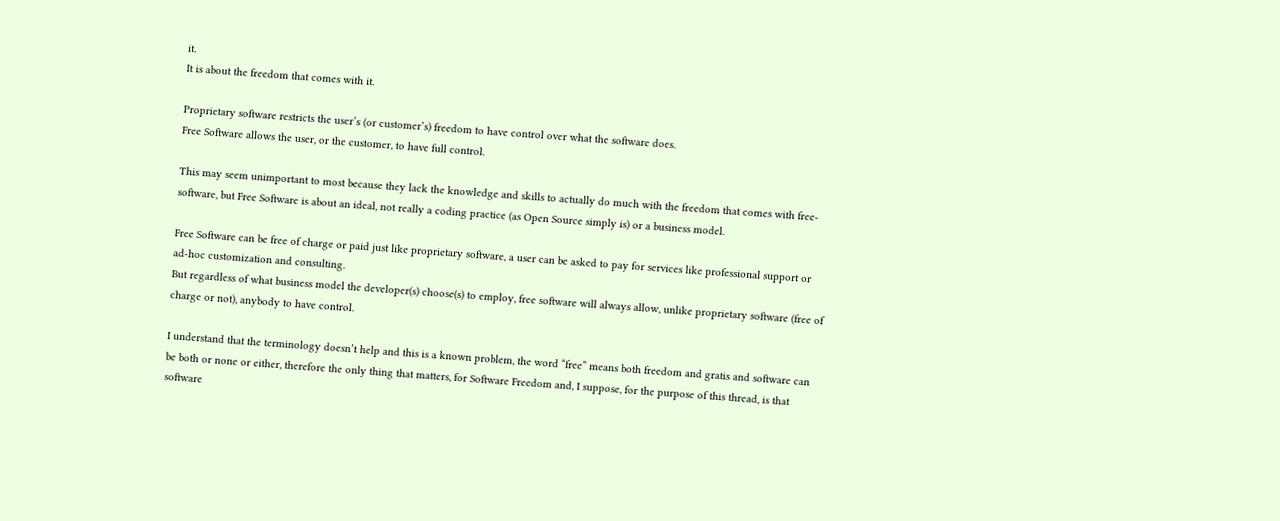it.
It is about the freedom that comes with it.

Proprietary software restricts the user’s (or customer’s) freedom to have control over what the software does.
Free Software allows the user, or the customer, to have full control.

This may seem unimportant to most because they lack the knowledge and skills to actually do much with the freedom that comes with free-software, but Free Software is about an ideal, not really a coding practice (as Open Source simply is) or a business model.

Free Software can be free of charge or paid just like proprietary software, a user can be asked to pay for services like professional support or ad-hoc customization and consulting.
But regardless of what business model the developer(s) choose(s) to employ, free software will always allow, unlike proprietary software (free of charge or not), anybody to have control.

I understand that the terminology doesn’t help and this is a known problem, the word “free” means both freedom and gratis and software can be both or none or either, therefore the only thing that matters, for Software Freedom and, I suppose, for the purpose of this thread, is that software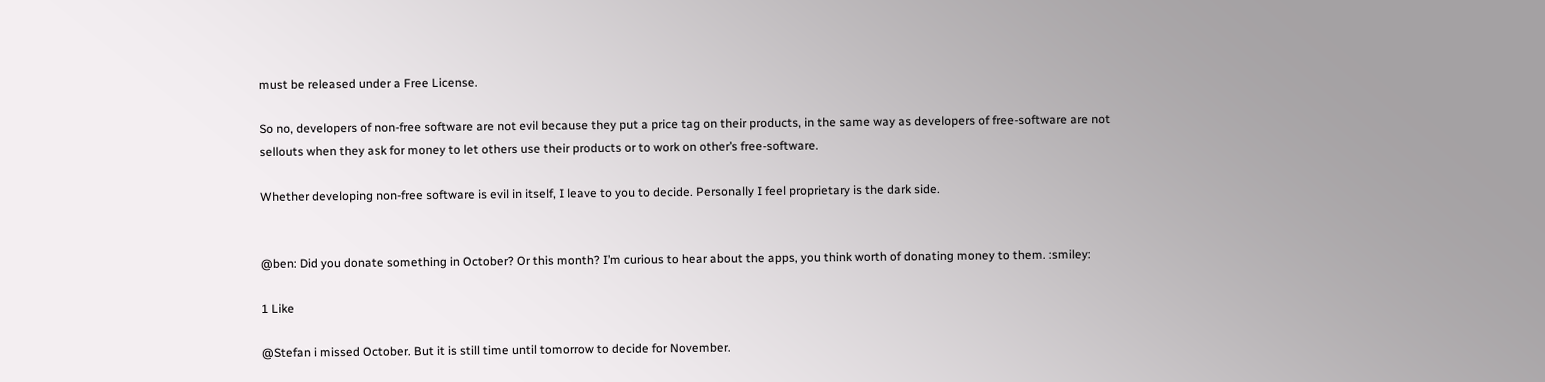must be released under a Free License.

So no, developers of non-free software are not evil because they put a price tag on their products, in the same way as developers of free-software are not sellouts when they ask for money to let others use their products or to work on other’s free-software.

Whether developing non-free software is evil in itself, I leave to you to decide. Personally I feel proprietary is the dark side.


@ben: Did you donate something in October? Or this month? I’m curious to hear about the apps, you think worth of donating money to them. :smiley:

1 Like

@Stefan i missed October. But it is still time until tomorrow to decide for November.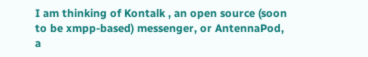I am thinking of Kontalk , an open source (soon to be xmpp-based) messenger, or AntennaPod, a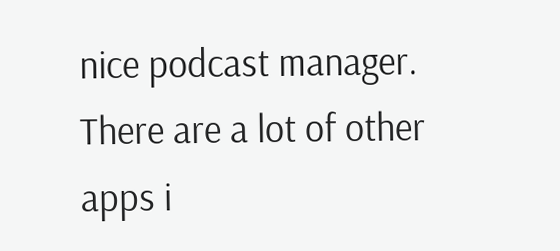nice podcast manager. There are a lot of other apps i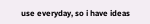use everyday, so i have ideas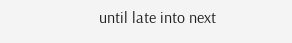until late into next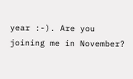year :-). Are you joining me in November?